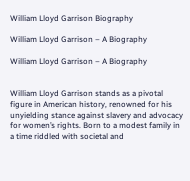William Lloyd Garrison Biography

William Lloyd Garrison – A Biography

William Lloyd Garrison – A Biography


William Lloyd Garrison stands as a pivotal figure in American history, renowned for his unyielding stance against slavery and advocacy for women’s rights. Born to a modest family in a time riddled with societal and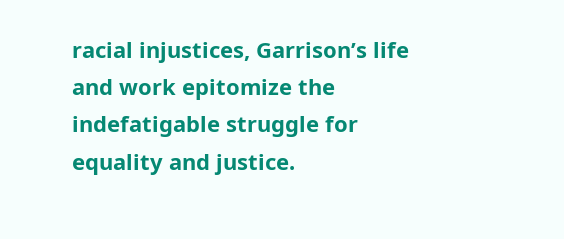racial injustices, Garrison’s life and work epitomize the indefatigable struggle for equality and justice.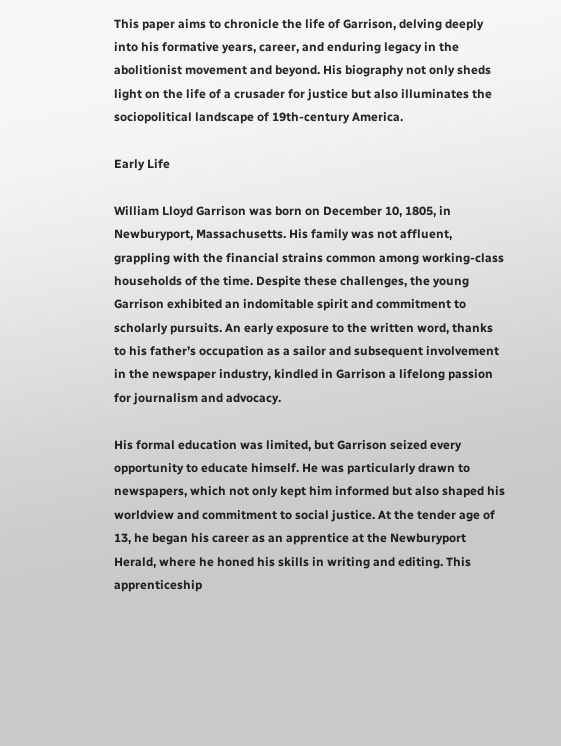This paper aims to chronicle the life of Garrison, delving deeply into his formative years, career, and enduring legacy in the abolitionist movement and beyond. His biography not only sheds light on the life of a crusader for justice but also illuminates the sociopolitical landscape of 19th-century America.

Early Life

William Lloyd Garrison was born on December 10, 1805, in Newburyport, Massachusetts. His family was not affluent, grappling with the financial strains common among working-class households of the time. Despite these challenges, the young Garrison exhibited an indomitable spirit and commitment to scholarly pursuits. An early exposure to the written word, thanks to his father’s occupation as a sailor and subsequent involvement in the newspaper industry, kindled in Garrison a lifelong passion for journalism and advocacy.

His formal education was limited, but Garrison seized every opportunity to educate himself. He was particularly drawn to newspapers, which not only kept him informed but also shaped his worldview and commitment to social justice. At the tender age of 13, he began his career as an apprentice at the Newburyport Herald, where he honed his skills in writing and editing. This apprenticeship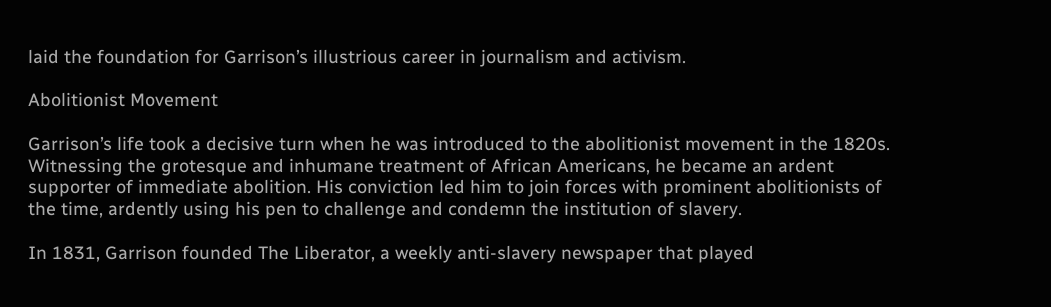laid the foundation for Garrison’s illustrious career in journalism and activism.

Abolitionist Movement

Garrison’s life took a decisive turn when he was introduced to the abolitionist movement in the 1820s. Witnessing the grotesque and inhumane treatment of African Americans, he became an ardent supporter of immediate abolition. His conviction led him to join forces with prominent abolitionists of the time, ardently using his pen to challenge and condemn the institution of slavery.

In 1831, Garrison founded The Liberator, a weekly anti-slavery newspaper that played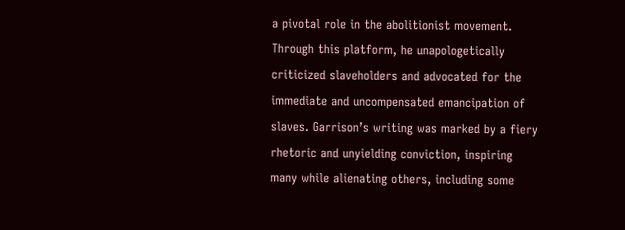a pivotal role in the abolitionist movement. Through this platform, he unapologetically criticized slaveholders and advocated for the immediate and uncompensated emancipation of slaves. Garrison’s writing was marked by a fiery rhetoric and unyielding conviction, inspiring many while alienating others, including some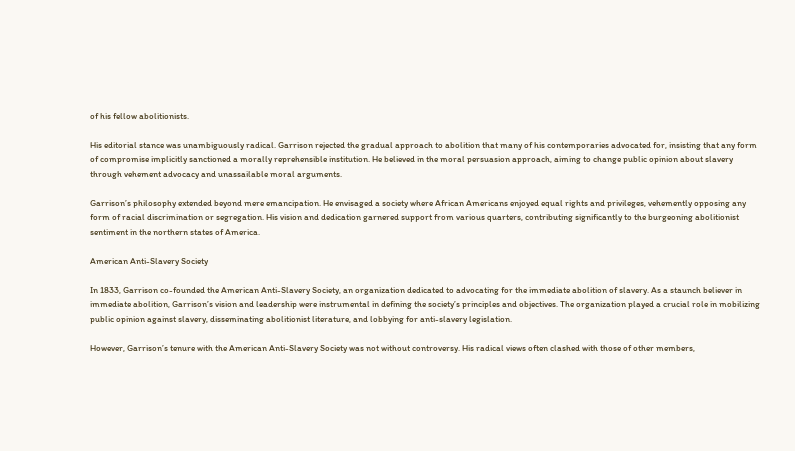of his fellow abolitionists.

His editorial stance was unambiguously radical. Garrison rejected the gradual approach to abolition that many of his contemporaries advocated for, insisting that any form of compromise implicitly sanctioned a morally reprehensible institution. He believed in the moral persuasion approach, aiming to change public opinion about slavery through vehement advocacy and unassailable moral arguments.

Garrison’s philosophy extended beyond mere emancipation. He envisaged a society where African Americans enjoyed equal rights and privileges, vehemently opposing any form of racial discrimination or segregation. His vision and dedication garnered support from various quarters, contributing significantly to the burgeoning abolitionist sentiment in the northern states of America.

American Anti-Slavery Society

In 1833, Garrison co-founded the American Anti-Slavery Society, an organization dedicated to advocating for the immediate abolition of slavery. As a staunch believer in immediate abolition, Garrison’s vision and leadership were instrumental in defining the society’s principles and objectives. The organization played a crucial role in mobilizing public opinion against slavery, disseminating abolitionist literature, and lobbying for anti-slavery legislation.

However, Garrison’s tenure with the American Anti-Slavery Society was not without controversy. His radical views often clashed with those of other members,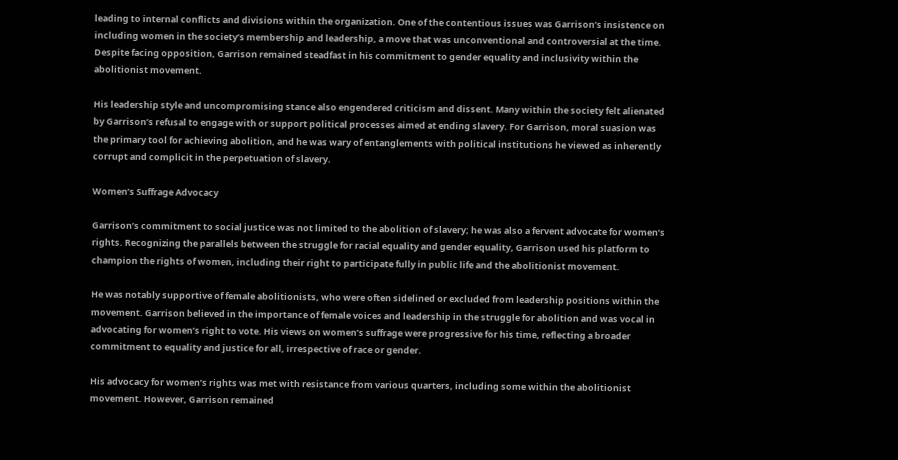leading to internal conflicts and divisions within the organization. One of the contentious issues was Garrison’s insistence on including women in the society’s membership and leadership, a move that was unconventional and controversial at the time. Despite facing opposition, Garrison remained steadfast in his commitment to gender equality and inclusivity within the abolitionist movement.

His leadership style and uncompromising stance also engendered criticism and dissent. Many within the society felt alienated by Garrison’s refusal to engage with or support political processes aimed at ending slavery. For Garrison, moral suasion was the primary tool for achieving abolition, and he was wary of entanglements with political institutions he viewed as inherently corrupt and complicit in the perpetuation of slavery.

Women’s Suffrage Advocacy

Garrison’s commitment to social justice was not limited to the abolition of slavery; he was also a fervent advocate for women’s rights. Recognizing the parallels between the struggle for racial equality and gender equality, Garrison used his platform to champion the rights of women, including their right to participate fully in public life and the abolitionist movement.

He was notably supportive of female abolitionists, who were often sidelined or excluded from leadership positions within the movement. Garrison believed in the importance of female voices and leadership in the struggle for abolition and was vocal in advocating for women’s right to vote. His views on women’s suffrage were progressive for his time, reflecting a broader commitment to equality and justice for all, irrespective of race or gender.

His advocacy for women’s rights was met with resistance from various quarters, including some within the abolitionist movement. However, Garrison remained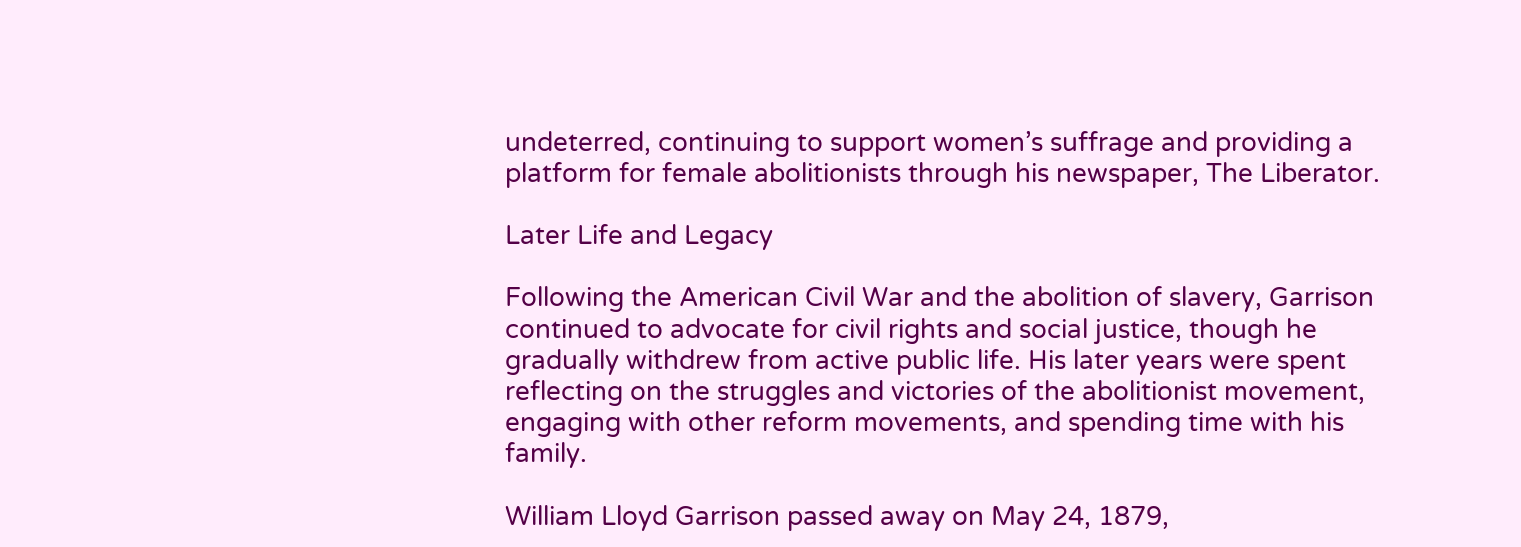undeterred, continuing to support women’s suffrage and providing a platform for female abolitionists through his newspaper, The Liberator.

Later Life and Legacy

Following the American Civil War and the abolition of slavery, Garrison continued to advocate for civil rights and social justice, though he gradually withdrew from active public life. His later years were spent reflecting on the struggles and victories of the abolitionist movement, engaging with other reform movements, and spending time with his family.

William Lloyd Garrison passed away on May 24, 1879,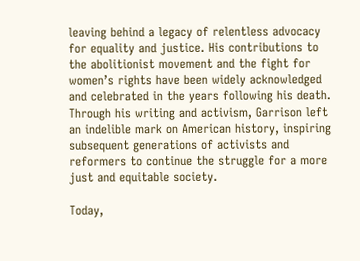leaving behind a legacy of relentless advocacy for equality and justice. His contributions to the abolitionist movement and the fight for women’s rights have been widely acknowledged and celebrated in the years following his death. Through his writing and activism, Garrison left an indelible mark on American history, inspiring subsequent generations of activists and reformers to continue the struggle for a more just and equitable society.

Today,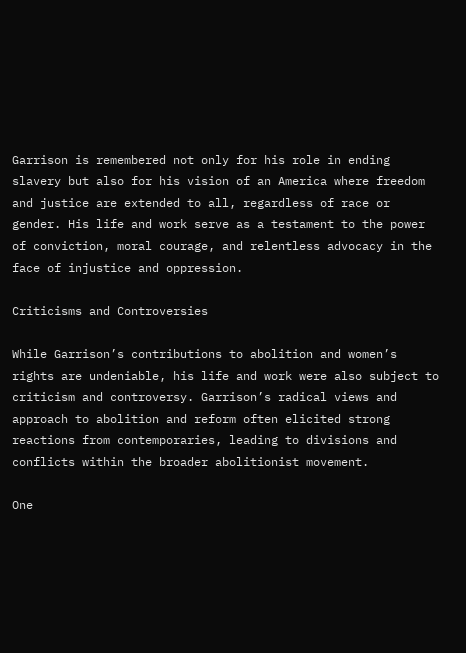Garrison is remembered not only for his role in ending slavery but also for his vision of an America where freedom and justice are extended to all, regardless of race or gender. His life and work serve as a testament to the power of conviction, moral courage, and relentless advocacy in the face of injustice and oppression.

Criticisms and Controversies

While Garrison’s contributions to abolition and women’s rights are undeniable, his life and work were also subject to criticism and controversy. Garrison’s radical views and approach to abolition and reform often elicited strong reactions from contemporaries, leading to divisions and conflicts within the broader abolitionist movement.

One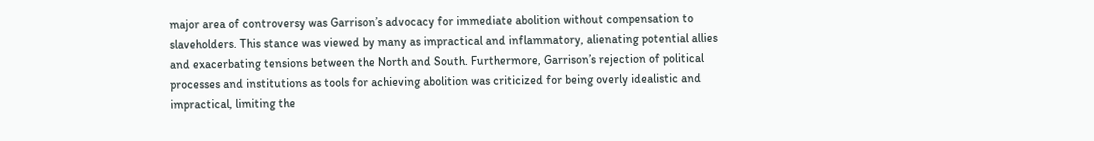major area of controversy was Garrison’s advocacy for immediate abolition without compensation to slaveholders. This stance was viewed by many as impractical and inflammatory, alienating potential allies and exacerbating tensions between the North and South. Furthermore, Garrison’s rejection of political processes and institutions as tools for achieving abolition was criticized for being overly idealistic and impractical, limiting the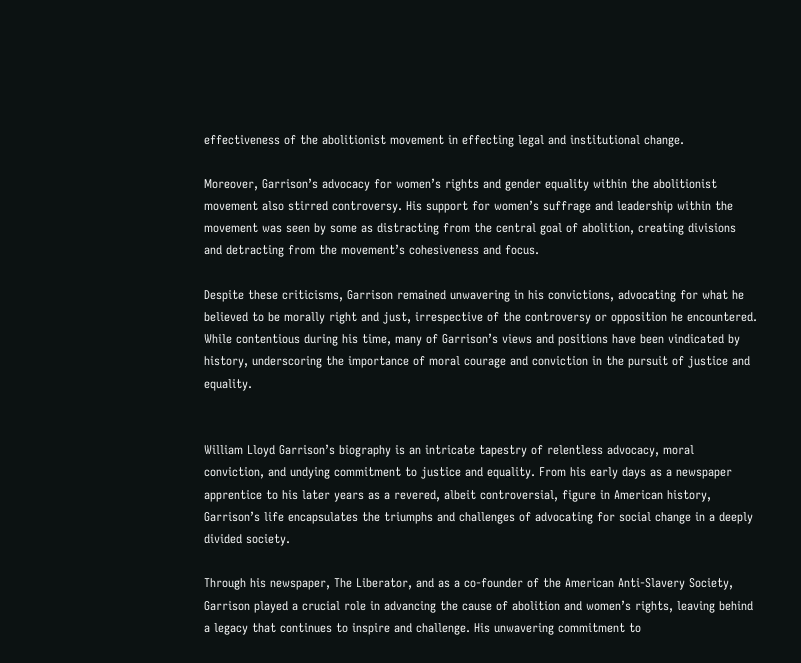effectiveness of the abolitionist movement in effecting legal and institutional change.

Moreover, Garrison’s advocacy for women’s rights and gender equality within the abolitionist movement also stirred controversy. His support for women’s suffrage and leadership within the movement was seen by some as distracting from the central goal of abolition, creating divisions and detracting from the movement’s cohesiveness and focus.

Despite these criticisms, Garrison remained unwavering in his convictions, advocating for what he believed to be morally right and just, irrespective of the controversy or opposition he encountered. While contentious during his time, many of Garrison’s views and positions have been vindicated by history, underscoring the importance of moral courage and conviction in the pursuit of justice and equality.


William Lloyd Garrison’s biography is an intricate tapestry of relentless advocacy, moral conviction, and undying commitment to justice and equality. From his early days as a newspaper apprentice to his later years as a revered, albeit controversial, figure in American history, Garrison’s life encapsulates the triumphs and challenges of advocating for social change in a deeply divided society.

Through his newspaper, The Liberator, and as a co-founder of the American Anti-Slavery Society, Garrison played a crucial role in advancing the cause of abolition and women’s rights, leaving behind a legacy that continues to inspire and challenge. His unwavering commitment to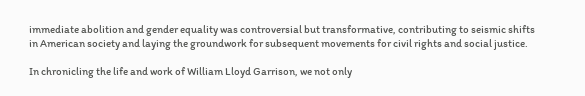immediate abolition and gender equality was controversial but transformative, contributing to seismic shifts in American society and laying the groundwork for subsequent movements for civil rights and social justice.

In chronicling the life and work of William Lloyd Garrison, we not only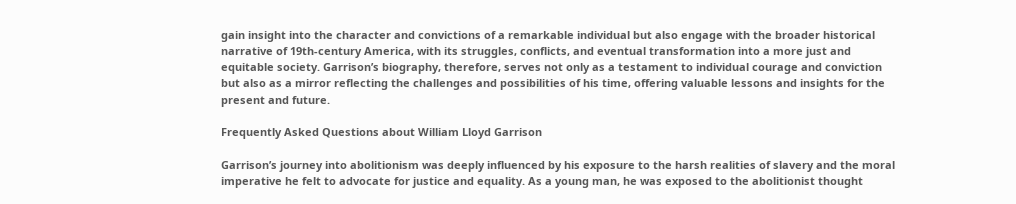gain insight into the character and convictions of a remarkable individual but also engage with the broader historical narrative of 19th-century America, with its struggles, conflicts, and eventual transformation into a more just and equitable society. Garrison’s biography, therefore, serves not only as a testament to individual courage and conviction but also as a mirror reflecting the challenges and possibilities of his time, offering valuable lessons and insights for the present and future.

Frequently Asked Questions about William Lloyd Garrison

Garrison’s journey into abolitionism was deeply influenced by his exposure to the harsh realities of slavery and the moral imperative he felt to advocate for justice and equality. As a young man, he was exposed to the abolitionist thought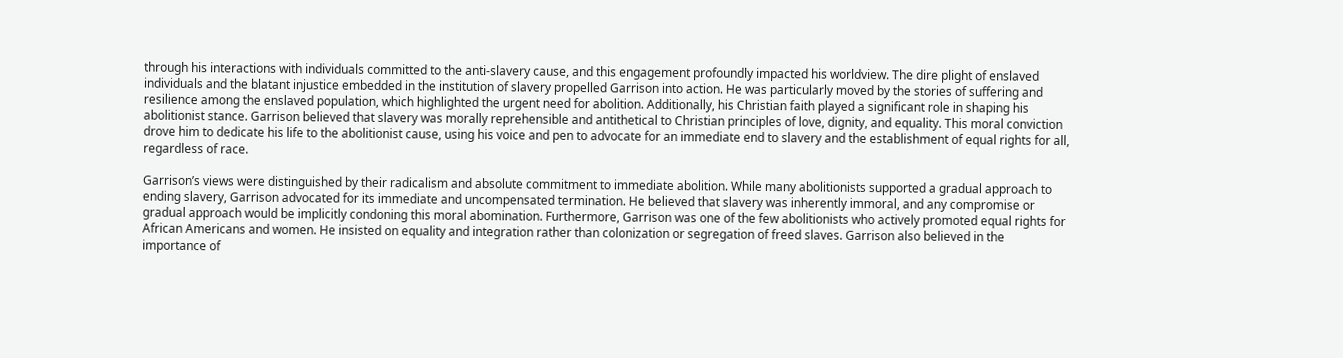through his interactions with individuals committed to the anti-slavery cause, and this engagement profoundly impacted his worldview. The dire plight of enslaved individuals and the blatant injustice embedded in the institution of slavery propelled Garrison into action. He was particularly moved by the stories of suffering and resilience among the enslaved population, which highlighted the urgent need for abolition. Additionally, his Christian faith played a significant role in shaping his abolitionist stance. Garrison believed that slavery was morally reprehensible and antithetical to Christian principles of love, dignity, and equality. This moral conviction drove him to dedicate his life to the abolitionist cause, using his voice and pen to advocate for an immediate end to slavery and the establishment of equal rights for all, regardless of race.

Garrison’s views were distinguished by their radicalism and absolute commitment to immediate abolition. While many abolitionists supported a gradual approach to ending slavery, Garrison advocated for its immediate and uncompensated termination. He believed that slavery was inherently immoral, and any compromise or gradual approach would be implicitly condoning this moral abomination. Furthermore, Garrison was one of the few abolitionists who actively promoted equal rights for African Americans and women. He insisted on equality and integration rather than colonization or segregation of freed slaves. Garrison also believed in the importance of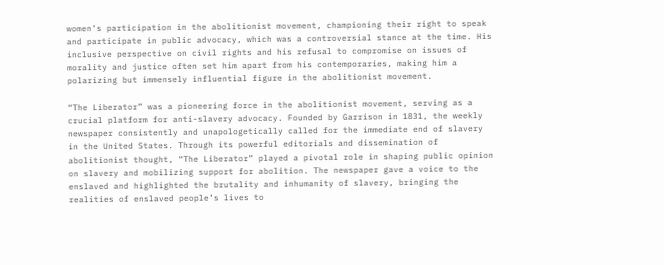women’s participation in the abolitionist movement, championing their right to speak and participate in public advocacy, which was a controversial stance at the time. His inclusive perspective on civil rights and his refusal to compromise on issues of morality and justice often set him apart from his contemporaries, making him a polarizing but immensely influential figure in the abolitionist movement.

“The Liberator” was a pioneering force in the abolitionist movement, serving as a crucial platform for anti-slavery advocacy. Founded by Garrison in 1831, the weekly newspaper consistently and unapologetically called for the immediate end of slavery in the United States. Through its powerful editorials and dissemination of abolitionist thought, “The Liberator” played a pivotal role in shaping public opinion on slavery and mobilizing support for abolition. The newspaper gave a voice to the enslaved and highlighted the brutality and inhumanity of slavery, bringing the realities of enslaved people’s lives to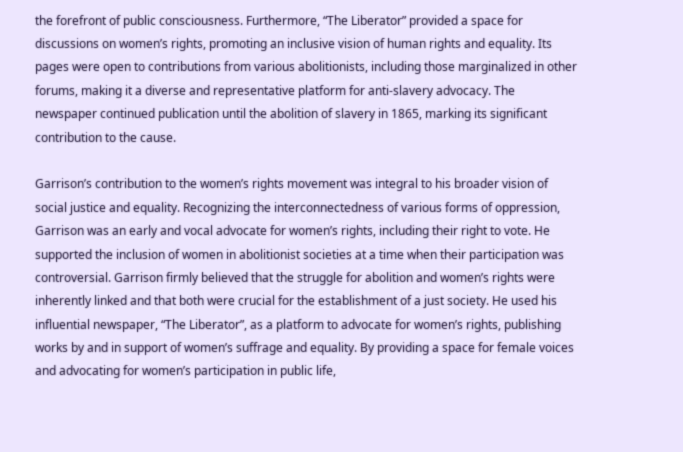the forefront of public consciousness. Furthermore, “The Liberator” provided a space for discussions on women’s rights, promoting an inclusive vision of human rights and equality. Its pages were open to contributions from various abolitionists, including those marginalized in other forums, making it a diverse and representative platform for anti-slavery advocacy. The newspaper continued publication until the abolition of slavery in 1865, marking its significant contribution to the cause.

Garrison’s contribution to the women’s rights movement was integral to his broader vision of social justice and equality. Recognizing the interconnectedness of various forms of oppression, Garrison was an early and vocal advocate for women’s rights, including their right to vote. He supported the inclusion of women in abolitionist societies at a time when their participation was controversial. Garrison firmly believed that the struggle for abolition and women’s rights were inherently linked and that both were crucial for the establishment of a just society. He used his influential newspaper, “The Liberator”, as a platform to advocate for women’s rights, publishing works by and in support of women’s suffrage and equality. By providing a space for female voices and advocating for women’s participation in public life,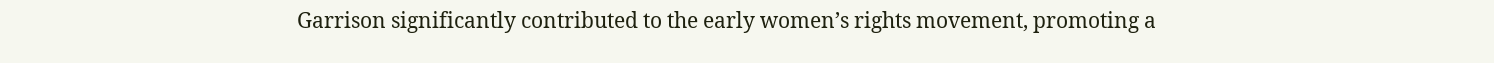Garrison significantly contributed to the early women’s rights movement, promoting a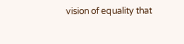vision of equality that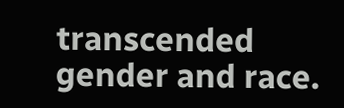transcended gender and race.